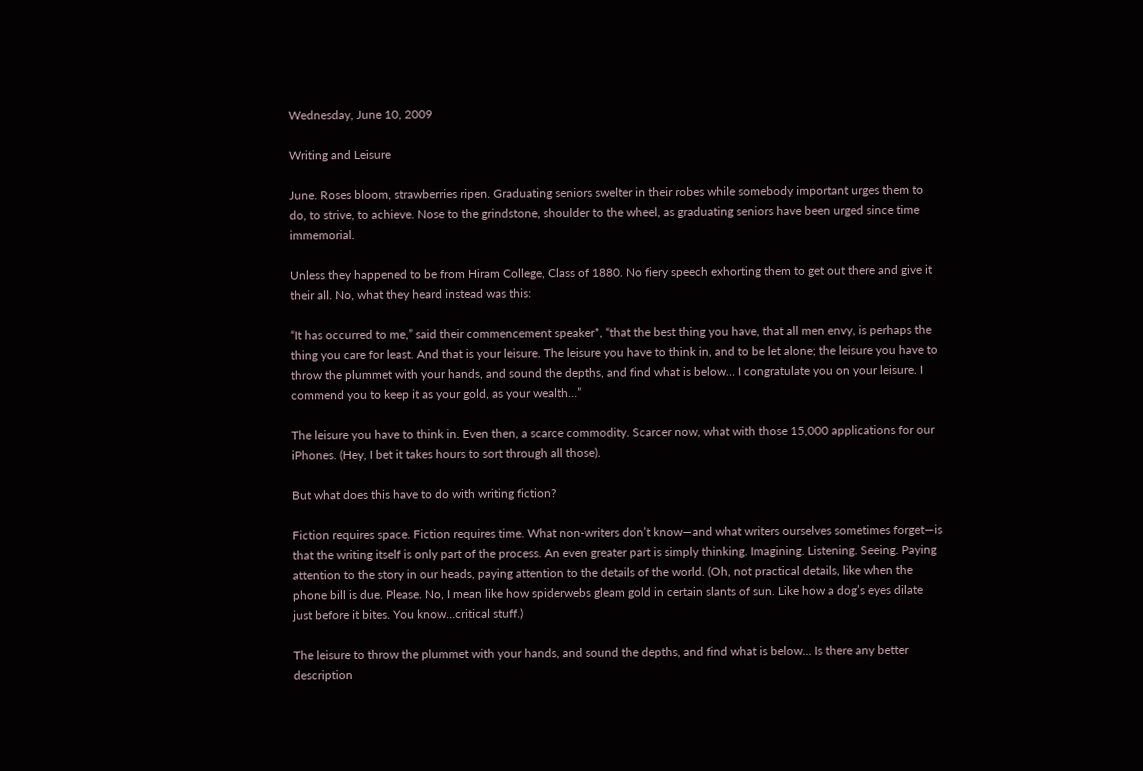Wednesday, June 10, 2009

Writing and Leisure

June. Roses bloom, strawberries ripen. Graduating seniors swelter in their robes while somebody important urges them to do, to strive, to achieve. Nose to the grindstone, shoulder to the wheel, as graduating seniors have been urged since time immemorial.

Unless they happened to be from Hiram College, Class of 1880. No fiery speech exhorting them to get out there and give it their all. No, what they heard instead was this:

“It has occurred to me,” said their commencement speaker*, “that the best thing you have, that all men envy, is perhaps the thing you care for least. And that is your leisure. The leisure you have to think in, and to be let alone; the leisure you have to throw the plummet with your hands, and sound the depths, and find what is below… I congratulate you on your leisure. I commend you to keep it as your gold, as your wealth…”

The leisure you have to think in. Even then, a scarce commodity. Scarcer now, what with those 15,000 applications for our iPhones. (Hey, I bet it takes hours to sort through all those).

But what does this have to do with writing fiction?

Fiction requires space. Fiction requires time. What non-writers don’t know—and what writers ourselves sometimes forget—is that the writing itself is only part of the process. An even greater part is simply thinking. Imagining. Listening. Seeing. Paying attention to the story in our heads, paying attention to the details of the world. (Oh, not practical details, like when the phone bill is due. Please. No, I mean like how spiderwebs gleam gold in certain slants of sun. Like how a dog’s eyes dilate just before it bites. You know…critical stuff.)

The leisure to throw the plummet with your hands, and sound the depths, and find what is below… Is there any better description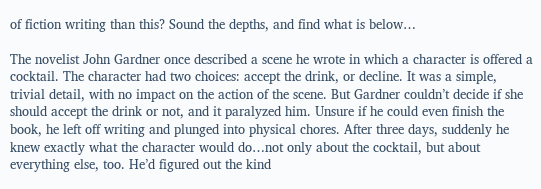of fiction writing than this? Sound the depths, and find what is below…

The novelist John Gardner once described a scene he wrote in which a character is offered a cocktail. The character had two choices: accept the drink, or decline. It was a simple, trivial detail, with no impact on the action of the scene. But Gardner couldn’t decide if she should accept the drink or not, and it paralyzed him. Unsure if he could even finish the book, he left off writing and plunged into physical chores. After three days, suddenly he knew exactly what the character would do…not only about the cocktail, but about everything else, too. He’d figured out the kind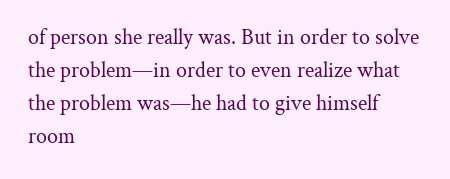of person she really was. But in order to solve the problem—in order to even realize what the problem was—he had to give himself room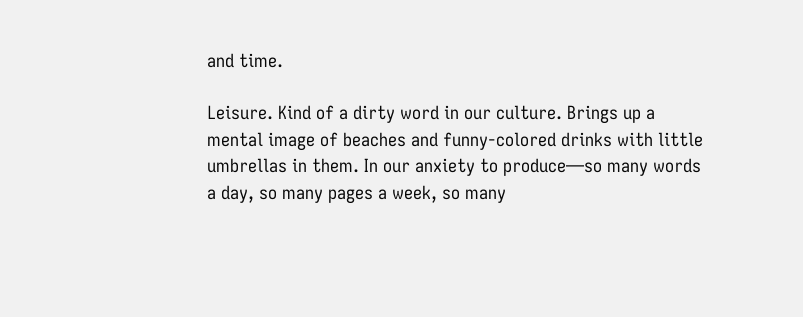and time.

Leisure. Kind of a dirty word in our culture. Brings up a mental image of beaches and funny-colored drinks with little umbrellas in them. In our anxiety to produce—so many words a day, so many pages a week, so many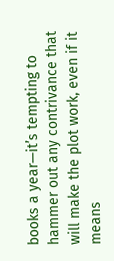books a year—it’s tempting to hammer out any contrivance that will make the plot work, even if it means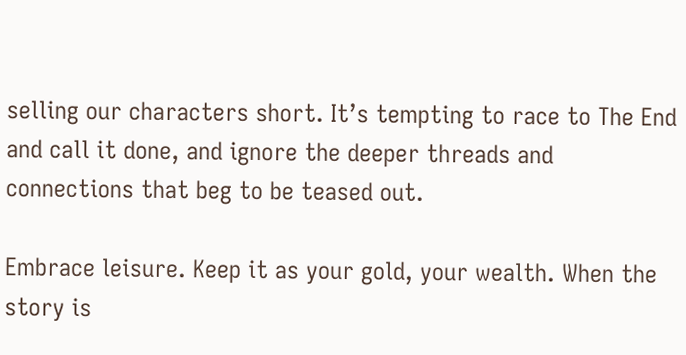selling our characters short. It’s tempting to race to The End and call it done, and ignore the deeper threads and connections that beg to be teased out.

Embrace leisure. Keep it as your gold, your wealth. When the story is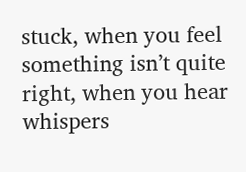stuck, when you feel something isn’t quite right, when you hear whispers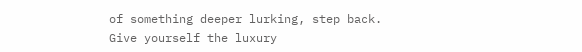of something deeper lurking, step back. Give yourself the luxury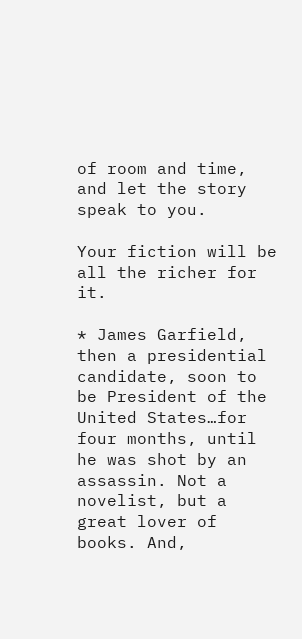of room and time, and let the story speak to you.

Your fiction will be all the richer for it.

* James Garfield, then a presidential candidate, soon to be President of the United States…for four months, until he was shot by an assassin. Not a novelist, but a great lover of books. And,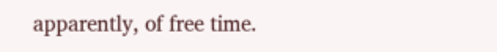apparently, of free time.